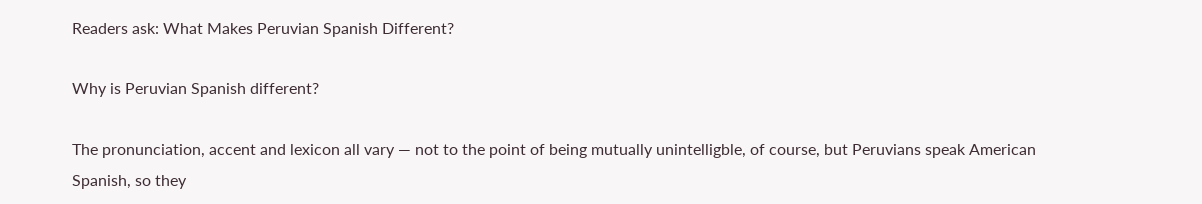Readers ask: What Makes Peruvian Spanish Different?

Why is Peruvian Spanish different?

The pronunciation, accent and lexicon all vary — not to the point of being mutually unintelligble, of course, but Peruvians speak American Spanish, so they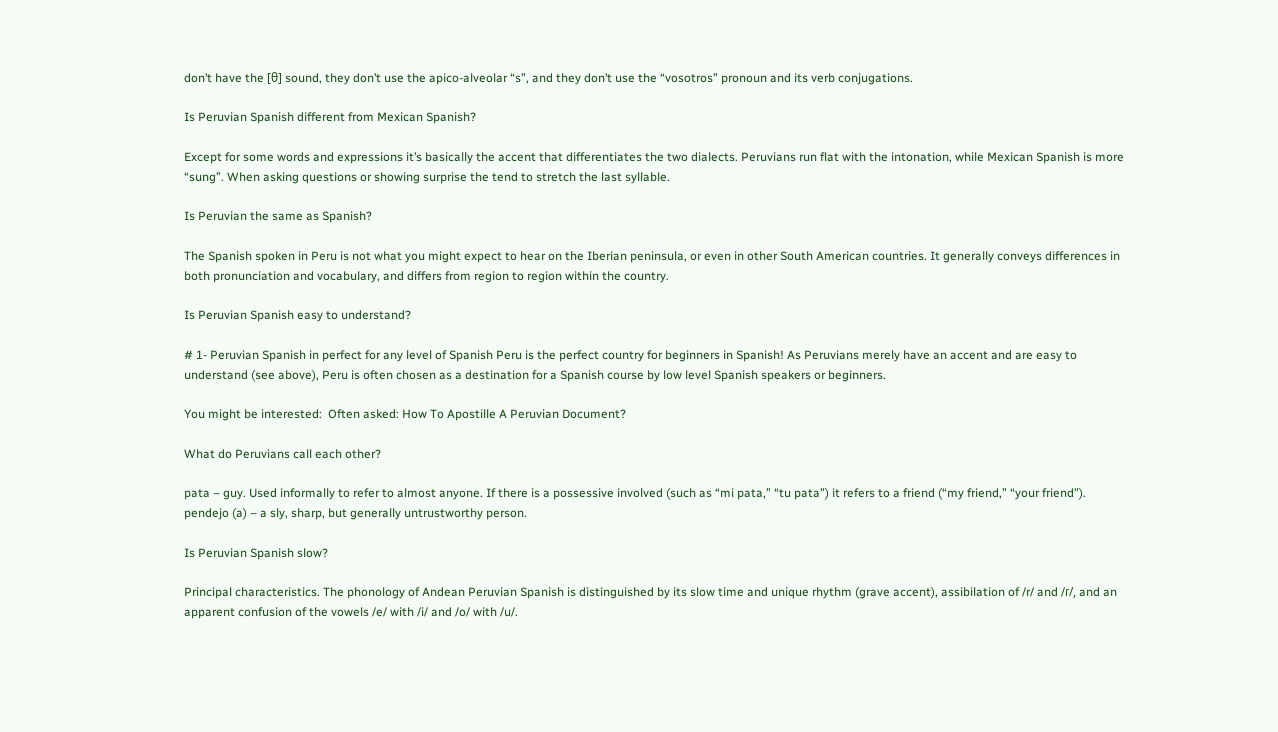don’t have the [θ] sound, they don’t use the apico-alveolar “s”, and they don’t use the “vosotros” pronoun and its verb conjugations.

Is Peruvian Spanish different from Mexican Spanish?

Except for some words and expressions it’s basically the accent that differentiates the two dialects. Peruvians run flat with the intonation, while Mexican Spanish is more “sung”. When asking questions or showing surprise the tend to stretch the last syllable.

Is Peruvian the same as Spanish?

The Spanish spoken in Peru is not what you might expect to hear on the Iberian peninsula, or even in other South American countries. It generally conveys differences in both pronunciation and vocabulary, and differs from region to region within the country.

Is Peruvian Spanish easy to understand?

# 1- Peruvian Spanish in perfect for any level of Spanish Peru is the perfect country for beginners in Spanish! As Peruvians merely have an accent and are easy to understand (see above), Peru is often chosen as a destination for a Spanish course by low level Spanish speakers or beginners.

You might be interested:  Often asked: How To Apostille A Peruvian Document?

What do Peruvians call each other?

pata – guy. Used informally to refer to almost anyone. If there is a possessive involved (such as “mi pata,” “tu pata”) it refers to a friend (“my friend,” “your friend”). pendejo (a) – a sly, sharp, but generally untrustworthy person.

Is Peruvian Spanish slow?

Principal characteristics. The phonology of Andean Peruvian Spanish is distinguished by its slow time and unique rhythm (grave accent), assibilation of /r/ and /ɾ/, and an apparent confusion of the vowels /e/ with /i/ and /o/ with /u/.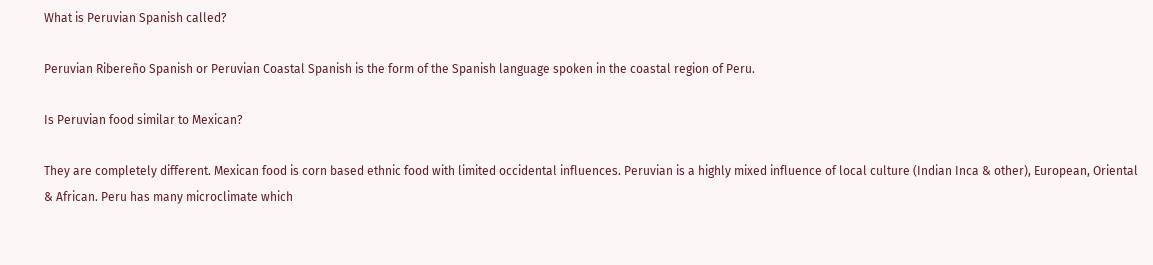What is Peruvian Spanish called?

Peruvian Ribereño Spanish or Peruvian Coastal Spanish is the form of the Spanish language spoken in the coastal region of Peru.

Is Peruvian food similar to Mexican?

They are completely different. Mexican food is corn based ethnic food with limited occidental influences. Peruvian is a highly mixed influence of local culture (Indian Inca & other), European, Oriental & African. Peru has many microclimate which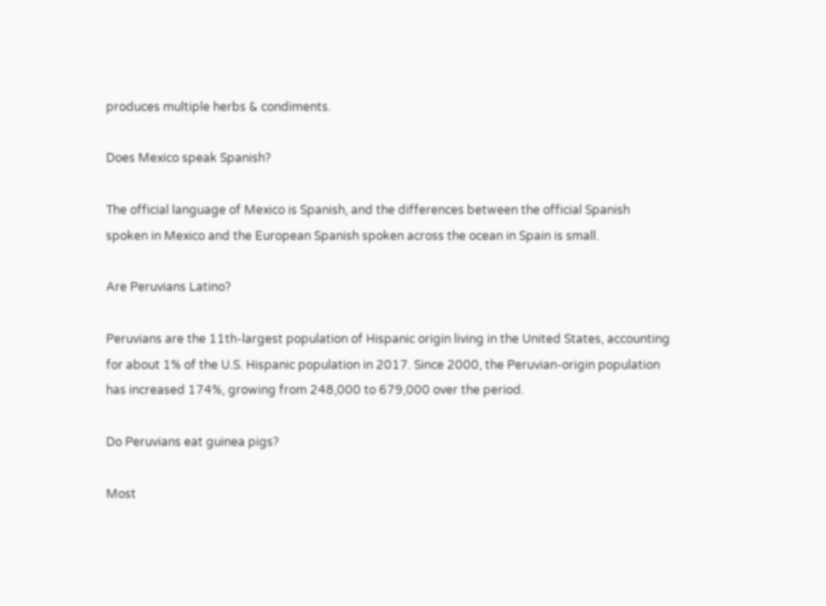produces multiple herbs & condiments.

Does Mexico speak Spanish?

The official language of Mexico is Spanish, and the differences between the official Spanish spoken in Mexico and the European Spanish spoken across the ocean in Spain is small.

Are Peruvians Latino?

Peruvians are the 11th-largest population of Hispanic origin living in the United States, accounting for about 1% of the U.S. Hispanic population in 2017. Since 2000, the Peruvian-origin population has increased 174%, growing from 248,000 to 679,000 over the period.

Do Peruvians eat guinea pigs?

Most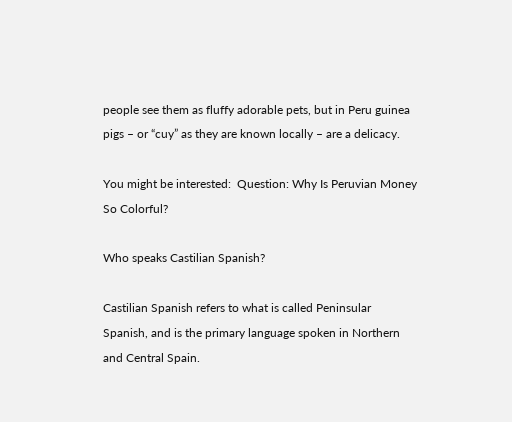people see them as fluffy adorable pets, but in Peru guinea pigs – or “cuy” as they are known locally – are a delicacy.

You might be interested:  Question: Why Is Peruvian Money So Colorful?

Who speaks Castilian Spanish?

Castilian Spanish refers to what is called Peninsular Spanish, and is the primary language spoken in Northern and Central Spain.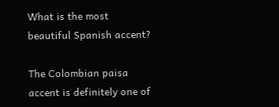What is the most beautiful Spanish accent?

The Colombian paisa accent is definitely one of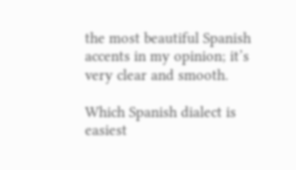the most beautiful Spanish accents in my opinion; it’s very clear and smooth.

Which Spanish dialect is easiest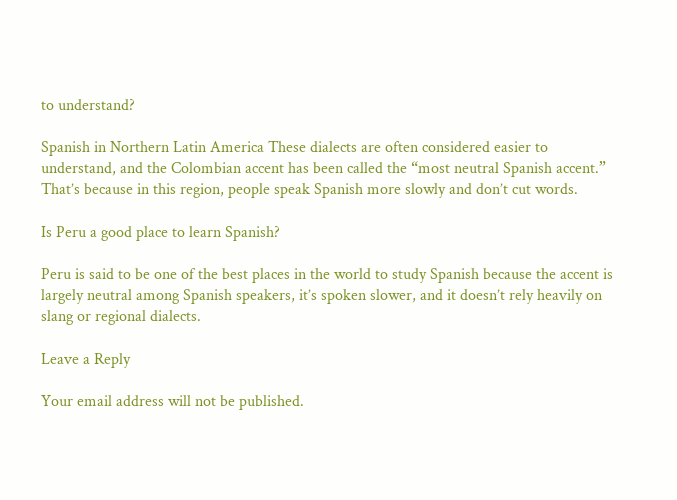to understand?

Spanish in Northern Latin America These dialects are often considered easier to understand, and the Colombian accent has been called the “most neutral Spanish accent.” That’s because in this region, people speak Spanish more slowly and don’t cut words.

Is Peru a good place to learn Spanish?

Peru is said to be one of the best places in the world to study Spanish because the accent is largely neutral among Spanish speakers, it’s spoken slower, and it doesn’t rely heavily on slang or regional dialects.

Leave a Reply

Your email address will not be published.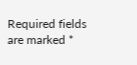Required fields are marked *